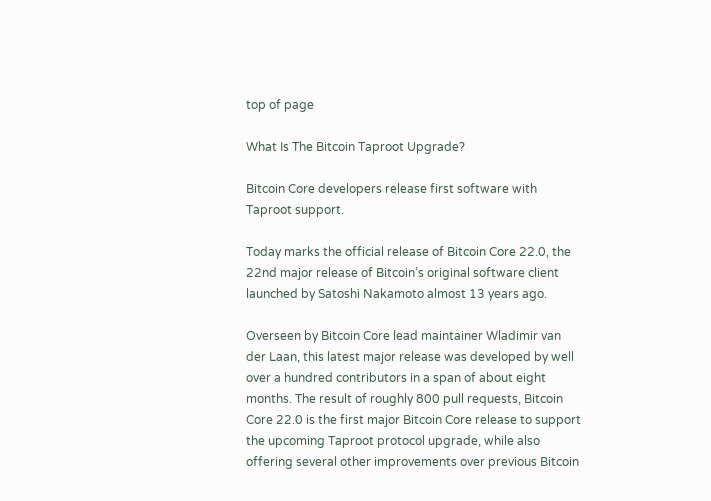top of page

What Is The Bitcoin Taproot Upgrade?

Bitcoin Core developers release first software with Taproot support.

Today marks the official release of Bitcoin Core 22.0, the 22nd major release of Bitcoin’s original software client launched by Satoshi Nakamoto almost 13 years ago.

Overseen by Bitcoin Core lead maintainer Wladimir van der Laan, this latest major release was developed by well over a hundred contributors in a span of about eight months. The result of roughly 800 pull requests, Bitcoin Core 22.0 is the first major Bitcoin Core release to support the upcoming Taproot protocol upgrade, while also offering several other improvements over previous Bitcoin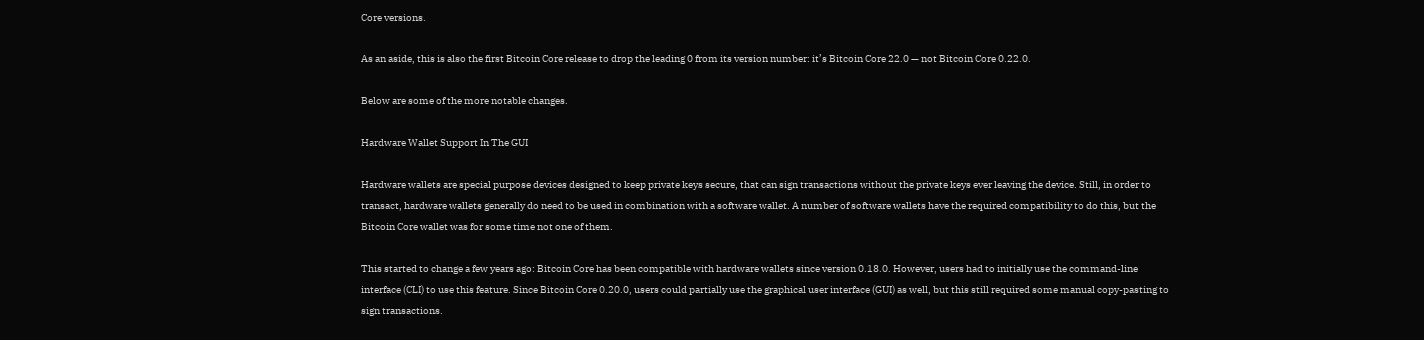Core versions.

As an aside, this is also the first Bitcoin Core release to drop the leading 0 from its version number: it’s Bitcoin Core 22.0 — not Bitcoin Core 0.22.0.

Below are some of the more notable changes.

Hardware Wallet Support In The GUI

Hardware wallets are special purpose devices designed to keep private keys secure, that can sign transactions without the private keys ever leaving the device. Still, in order to transact, hardware wallets generally do need to be used in combination with a software wallet. A number of software wallets have the required compatibility to do this, but the Bitcoin Core wallet was for some time not one of them.

This started to change a few years ago: Bitcoin Core has been compatible with hardware wallets since version 0.18.0. However, users had to initially use the command-line interface (CLI) to use this feature. Since Bitcoin Core 0.20.0, users could partially use the graphical user interface (GUI) as well, but this still required some manual copy-pasting to sign transactions.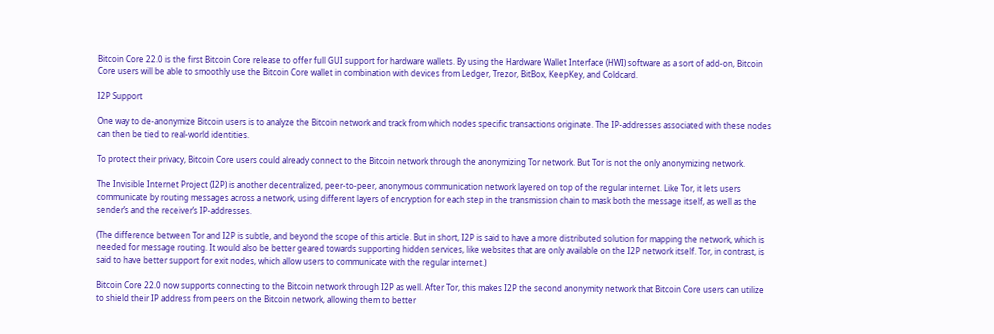Bitcoin Core 22.0 is the first Bitcoin Core release to offer full GUI support for hardware wallets. By using the Hardware Wallet Interface (HWI) software as a sort of add-on, Bitcoin Core users will be able to smoothly use the Bitcoin Core wallet in combination with devices from Ledger, Trezor, BitBox, KeepKey, and Coldcard.

I2P Support

One way to de-anonymize Bitcoin users is to analyze the Bitcoin network and track from which nodes specific transactions originate. The IP-addresses associated with these nodes can then be tied to real-world identities.

To protect their privacy, Bitcoin Core users could already connect to the Bitcoin network through the anonymizing Tor network. But Tor is not the only anonymizing network.

The Invisible Internet Project (I2P) is another decentralized, peer-to-peer, anonymous communication network layered on top of the regular internet. Like Tor, it lets users communicate by routing messages across a network, using different layers of encryption for each step in the transmission chain to mask both the message itself, as well as the sender’s and the receiver’s IP-addresses.

(The difference between Tor and I2P is subtle, and beyond the scope of this article. But in short, I2P is said to have a more distributed solution for mapping the network, which is needed for message routing. It would also be better geared towards supporting hidden services, like websites that are only available on the I2P network itself. Tor, in contrast, is said to have better support for exit nodes, which allow users to communicate with the regular internet.)

Bitcoin Core 22.0 now supports connecting to the Bitcoin network through I2P as well. After Tor, this makes I2P the second anonymity network that Bitcoin Core users can utilize to shield their IP address from peers on the Bitcoin network, allowing them to better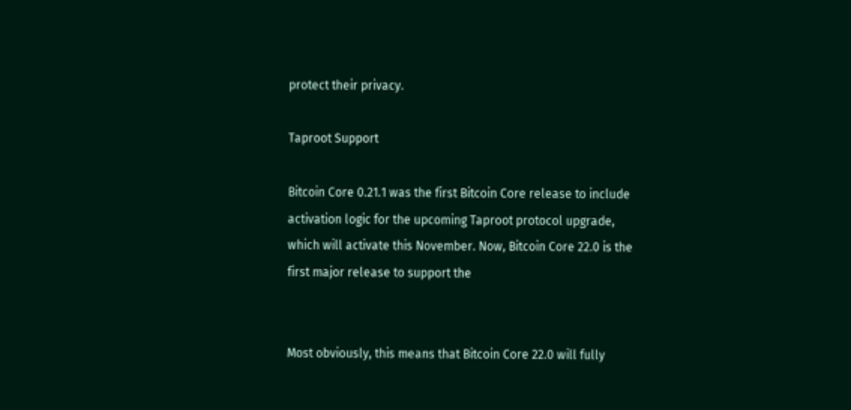protect their privacy.

Taproot Support

Bitcoin Core 0.21.1 was the first Bitcoin Core release to include activation logic for the upcoming Taproot protocol upgrade, which will activate this November. Now, Bitcoin Core 22.0 is the first major release to support the


Most obviously, this means that Bitcoin Core 22.0 will fully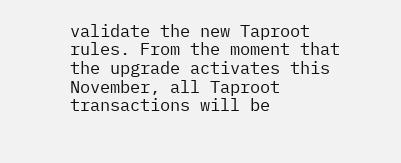validate the new Taproot rules. From the moment that the upgrade activates this November, all Taproot transactions will be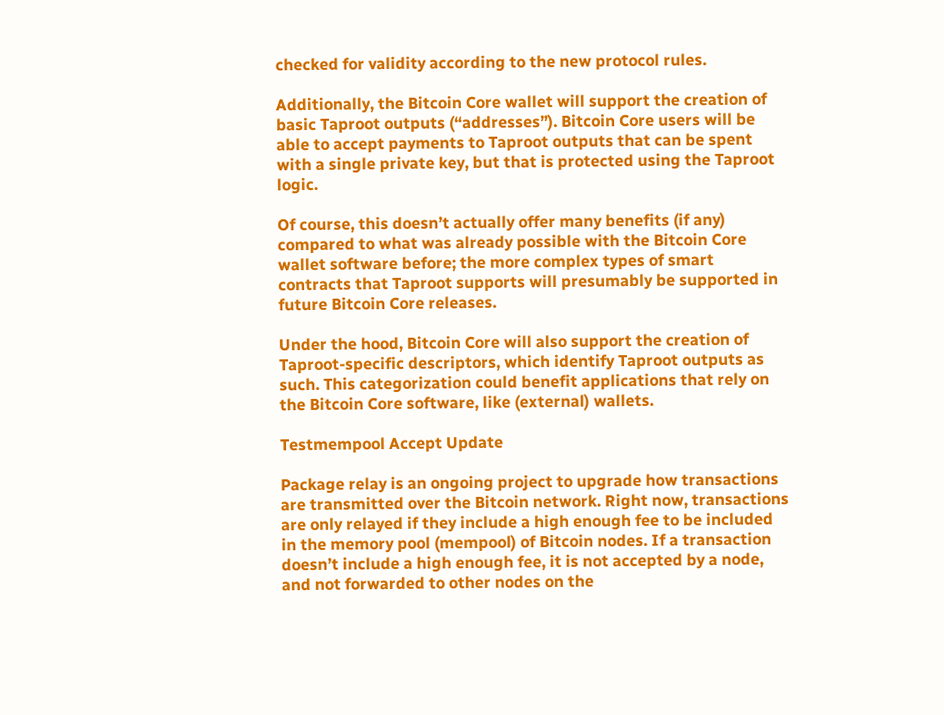checked for validity according to the new protocol rules.

Additionally, the Bitcoin Core wallet will support the creation of basic Taproot outputs (“addresses”). Bitcoin Core users will be able to accept payments to Taproot outputs that can be spent with a single private key, but that is protected using the Taproot logic.

Of course, this doesn’t actually offer many benefits (if any) compared to what was already possible with the Bitcoin Core wallet software before; the more complex types of smart contracts that Taproot supports will presumably be supported in future Bitcoin Core releases.

Under the hood, Bitcoin Core will also support the creation of Taproot-specific descriptors, which identify Taproot outputs as such. This categorization could benefit applications that rely on the Bitcoin Core software, like (external) wallets.

Testmempool Accept Update

Package relay is an ongoing project to upgrade how transactions are transmitted over the Bitcoin network. Right now, transactions are only relayed if they include a high enough fee to be included in the memory pool (mempool) of Bitcoin nodes. If a transaction doesn’t include a high enough fee, it is not accepted by a node, and not forwarded to other nodes on the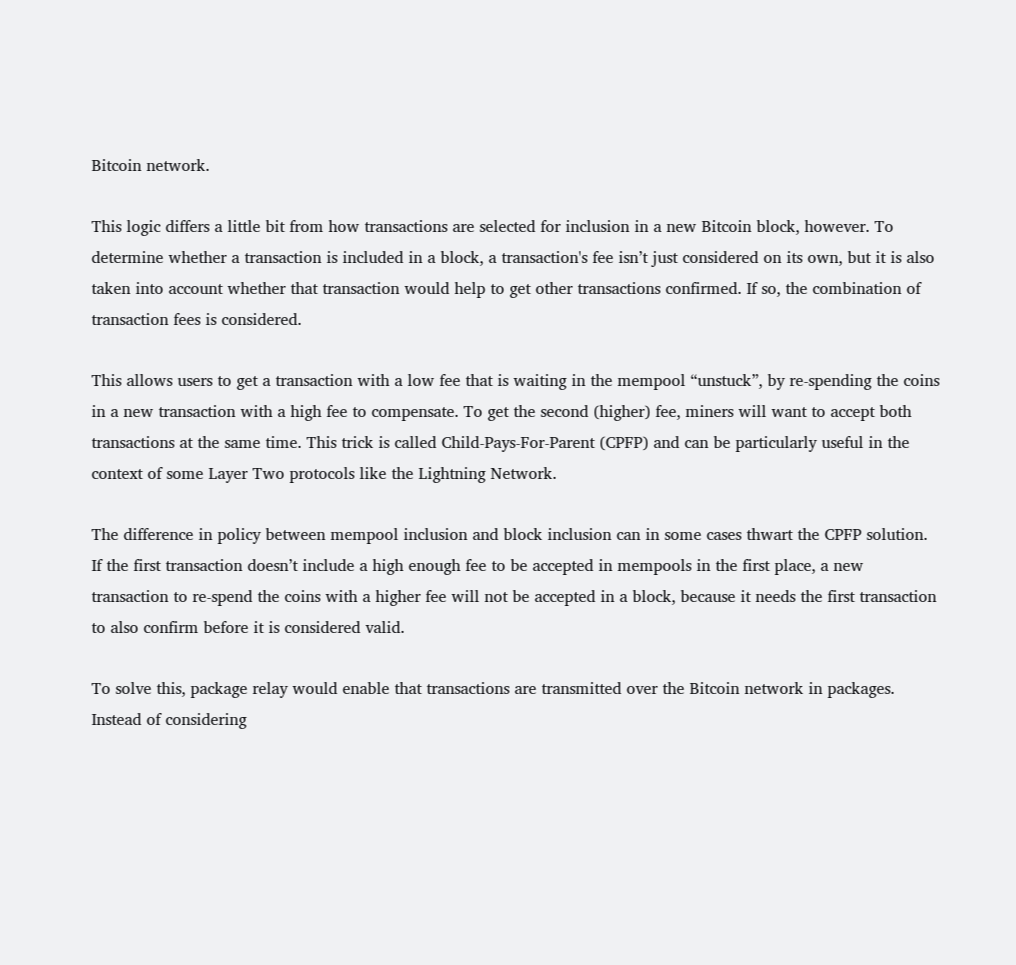Bitcoin network.

This logic differs a little bit from how transactions are selected for inclusion in a new Bitcoin block, however. To determine whether a transaction is included in a block, a transaction's fee isn’t just considered on its own, but it is also taken into account whether that transaction would help to get other transactions confirmed. If so, the combination of transaction fees is considered.

This allows users to get a transaction with a low fee that is waiting in the mempool “unstuck”, by re-spending the coins in a new transaction with a high fee to compensate. To get the second (higher) fee, miners will want to accept both transactions at the same time. This trick is called Child-Pays-For-Parent (CPFP) and can be particularly useful in the context of some Layer Two protocols like the Lightning Network.

The difference in policy between mempool inclusion and block inclusion can in some cases thwart the CPFP solution. If the first transaction doesn’t include a high enough fee to be accepted in mempools in the first place, a new transaction to re-spend the coins with a higher fee will not be accepted in a block, because it needs the first transaction to also confirm before it is considered valid.

To solve this, package relay would enable that transactions are transmitted over the Bitcoin network in packages. Instead of considering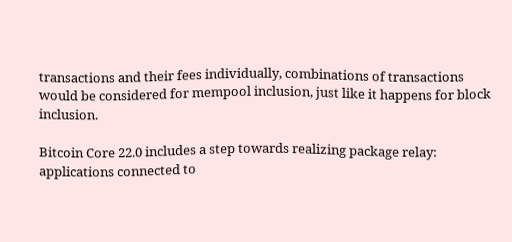transactions and their fees individually, combinations of transactions would be considered for mempool inclusion, just like it happens for block inclusion.

Bitcoin Core 22.0 includes a step towards realizing package relay: applications connected to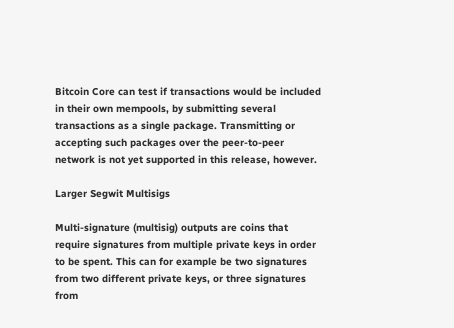Bitcoin Core can test if transactions would be included in their own mempools, by submitting several transactions as a single package. Transmitting or accepting such packages over the peer-to-peer network is not yet supported in this release, however.

Larger Segwit Multisigs

Multi-signature (multisig) outputs are coins that require signatures from multiple private keys in order to be spent. This can for example be two signatures from two different private keys, or three signatures from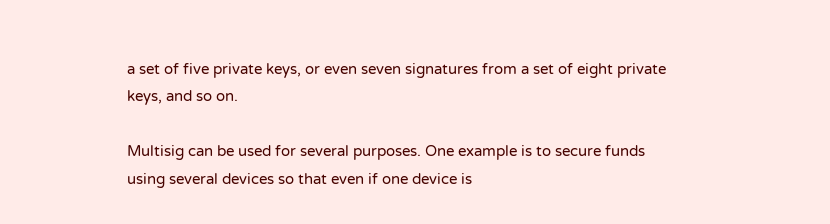a set of five private keys, or even seven signatures from a set of eight private keys, and so on.

Multisig can be used for several purposes. One example is to secure funds using several devices so that even if one device is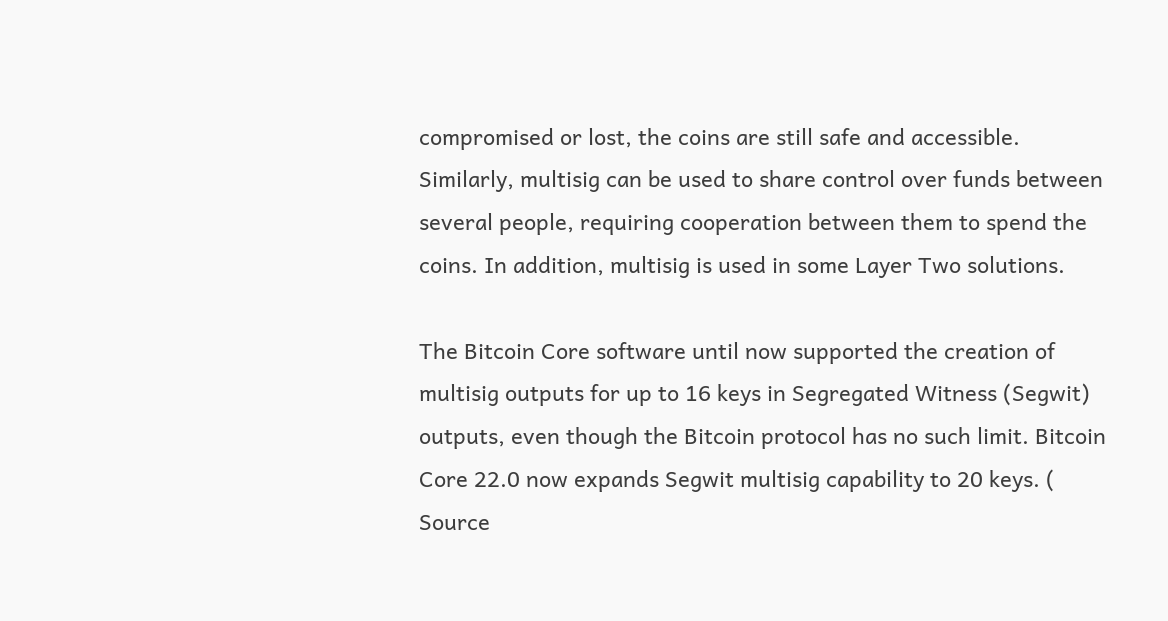compromised or lost, the coins are still safe and accessible. Similarly, multisig can be used to share control over funds between several people, requiring cooperation between them to spend the coins. In addition, multisig is used in some Layer Two solutions.

The Bitcoin Core software until now supported the creation of multisig outputs for up to 16 keys in Segregated Witness (Segwit) outputs, even though the Bitcoin protocol has no such limit. Bitcoin Core 22.0 now expands Segwit multisig capability to 20 keys. ( Source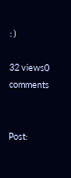: )

32 views0 comments


Post: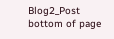Blog2_Post
bottom of page